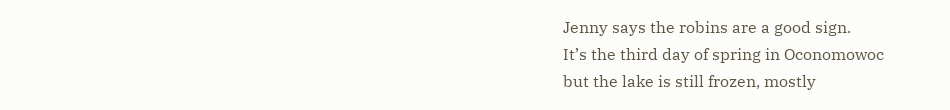Jenny says the robins are a good sign.
It’s the third day of spring in Oconomowoc
but the lake is still frozen, mostly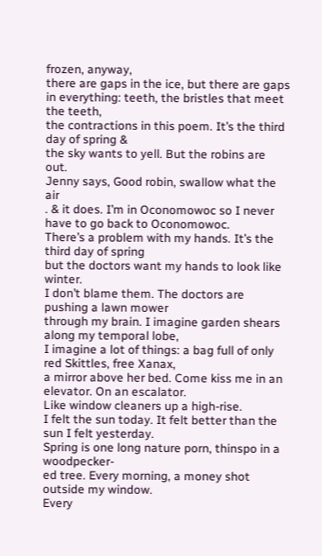frozen, anyway,
there are gaps in the ice, but there are gaps
in everything: teeth, the bristles that meet the teeth,
the contractions in this poem. It’s the third day of spring &
the sky wants to yell. But the robins are out.
Jenny says, Good robin, swallow what the air
. & it does. I’m in Oconomowoc so I never
have to go back to Oconomowoc.
There’s a problem with my hands. It’s the third day of spring
but the doctors want my hands to look like winter.
I don’t blame them. The doctors are pushing a lawn mower
through my brain. I imagine garden shears along my temporal lobe,
I imagine a lot of things: a bag full of only red Skittles, free Xanax,
a mirror above her bed. Come kiss me in an elevator. On an escalator.
Like window cleaners up a high-rise.
I felt the sun today. It felt better than the sun I felt yesterday.
Spring is one long nature porn, thinspo in a woodpecker-
ed tree. Every morning, a money shot outside my window.
Every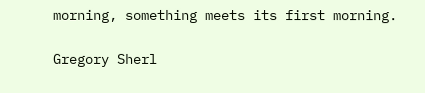morning, something meets its first morning.

Gregory Sherl